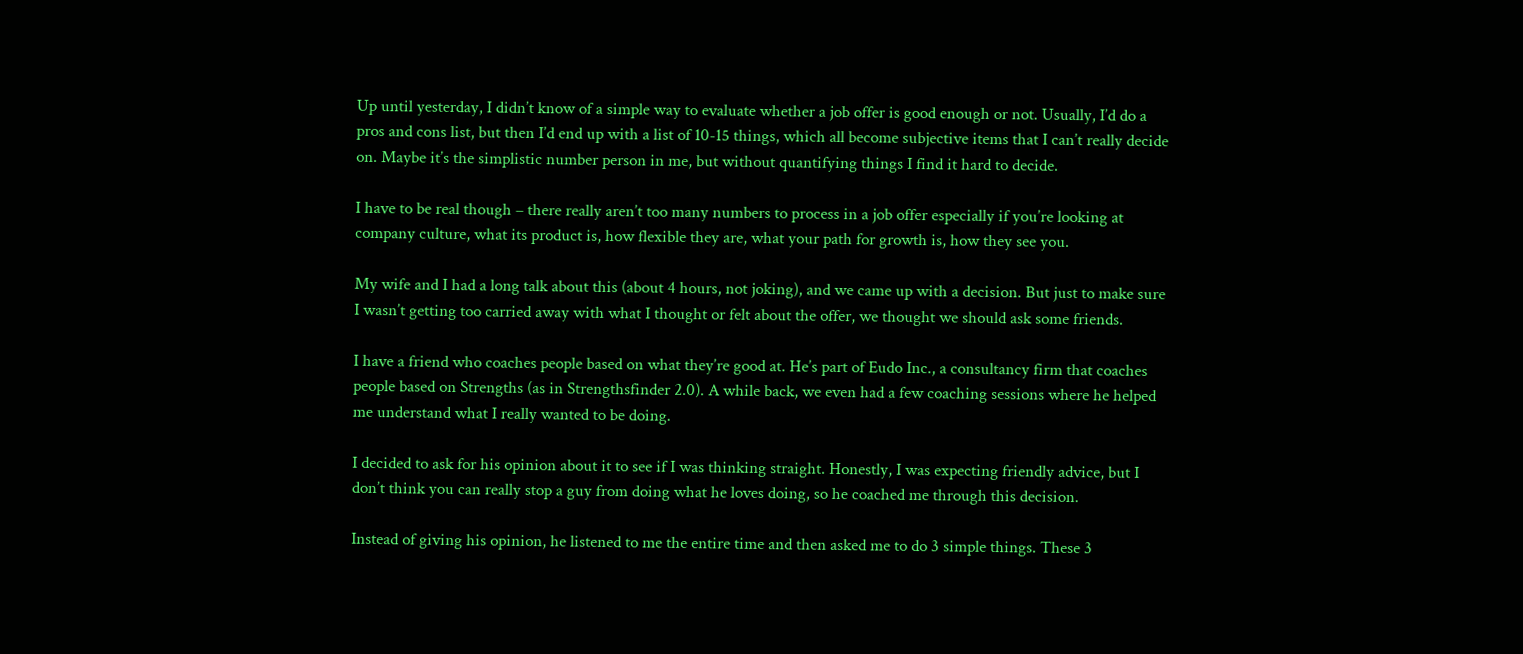Up until yesterday, I didn’t know of a simple way to evaluate whether a job offer is good enough or not. Usually, I’d do a pros and cons list, but then I’d end up with a list of 10-15 things, which all become subjective items that I can’t really decide on. Maybe it’s the simplistic number person in me, but without quantifying things I find it hard to decide.

I have to be real though – there really aren’t too many numbers to process in a job offer especially if you’re looking at company culture, what its product is, how flexible they are, what your path for growth is, how they see you.

My wife and I had a long talk about this (about 4 hours, not joking), and we came up with a decision. But just to make sure I wasn’t getting too carried away with what I thought or felt about the offer, we thought we should ask some friends.

I have a friend who coaches people based on what they’re good at. He’s part of Eudo Inc., a consultancy firm that coaches people based on Strengths (as in Strengthsfinder 2.0). A while back, we even had a few coaching sessions where he helped me understand what I really wanted to be doing.

I decided to ask for his opinion about it to see if I was thinking straight. Honestly, I was expecting friendly advice, but I don’t think you can really stop a guy from doing what he loves doing, so he coached me through this decision.

Instead of giving his opinion, he listened to me the entire time and then asked me to do 3 simple things. These 3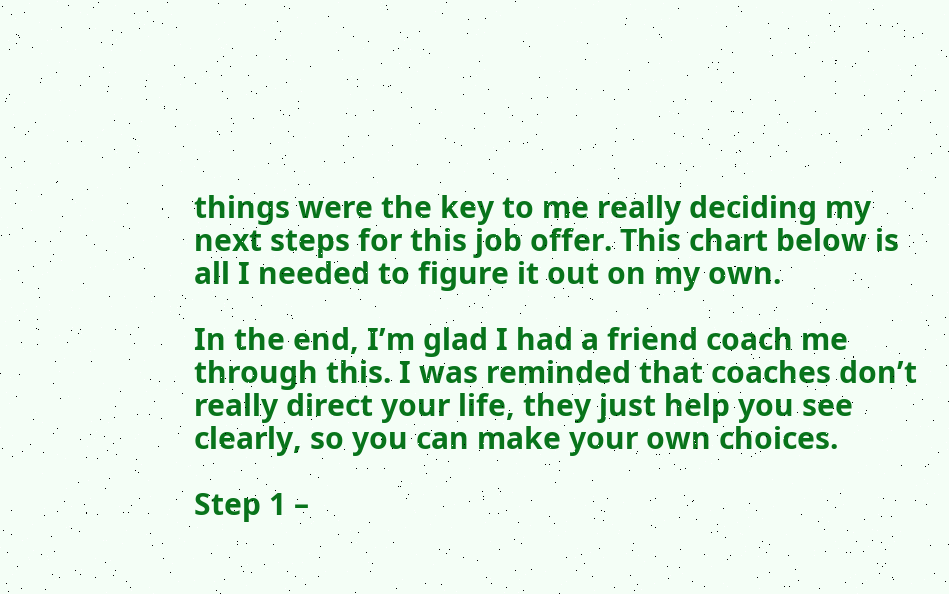things were the key to me really deciding my next steps for this job offer. This chart below is all I needed to figure it out on my own.

In the end, I’m glad I had a friend coach me through this. I was reminded that coaches don’t really direct your life, they just help you see clearly, so you can make your own choices.

Step 1 –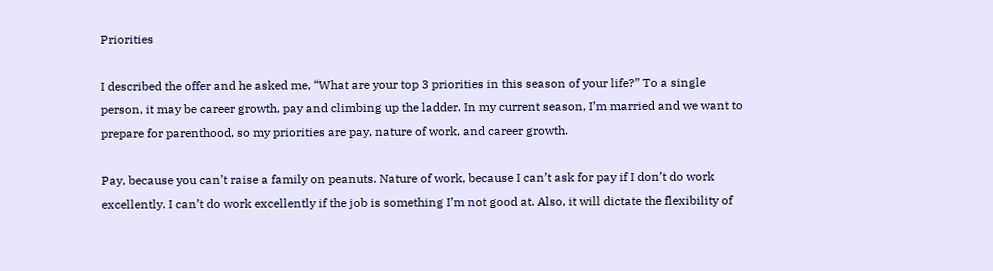Priorities

I described the offer and he asked me, “What are your top 3 priorities in this season of your life?” To a single person, it may be career growth, pay and climbing up the ladder. In my current season, I’m married and we want to prepare for parenthood, so my priorities are pay, nature of work, and career growth.

Pay, because you can’t raise a family on peanuts. Nature of work, because I can’t ask for pay if I don’t do work excellently. I can’t do work excellently if the job is something I’m not good at. Also, it will dictate the flexibility of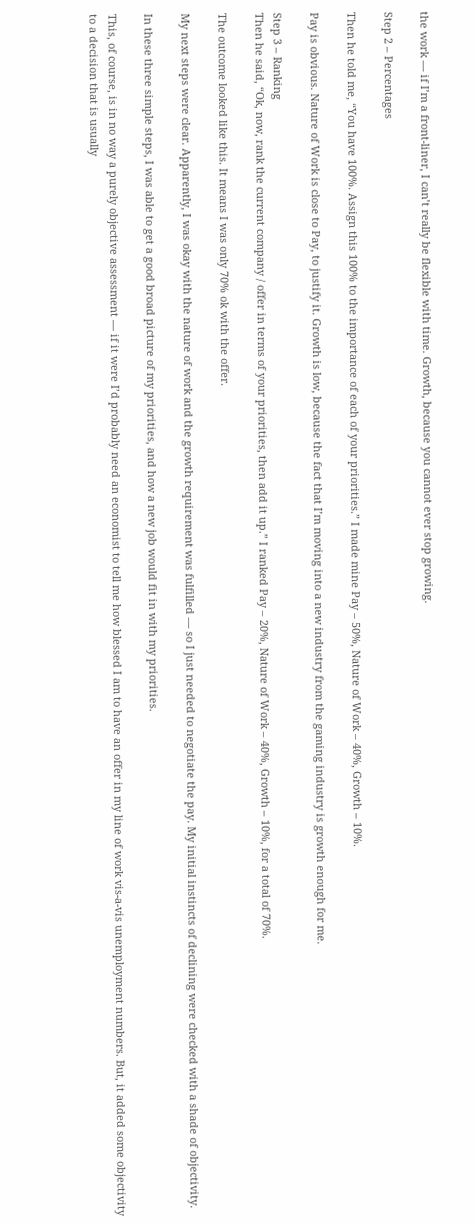the work — if I’m a front-liner, I can’t really be flexible with time. Growth, because you cannot ever stop growing.

Step 2 – Percentages

Then he told me, “You have 100%. Assign this 100% to the importance of each of your priorities.” I made mine Pay – 50%, Nature of Work – 40%, Growth – 10%.

Pay is obvious. Nature of Work is close to Pay, to justify it. Growth is low, because the fact that I’m moving into a new industry from the gaming industry is growth enough for me.

Step 3 – Ranking
Then he said, “Ok, now, rank the current company / offer in terms of your priorities, then add it up.” I ranked Pay – 20%, Nature of Work – 40%, Growth – 10%, for a total of 70%.

The outcome looked like this. It means I was only 70% ok with the offer.

My next steps were clear. Apparently, I was okay with the nature of work and the growth requirement was fulfilled — so I just needed to negotiate the pay. My initial instincts of declining were checked with a shade of objectivity.

In these three simple steps, I was able to get a good broad picture of my priorities, and how a new job would fit in with my priorities.

This, of course, is in no way a purely objective assessment — if it were I’d probably need an economist to tell me how blessed I am to have an offer in my line of work vis-a-vis unemployment numbers. But, it added some objectivity to a decision that is usually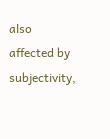also affected by subjectivity,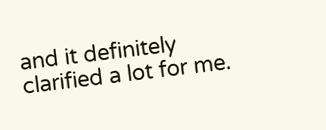and it definitely clarified a lot for me.